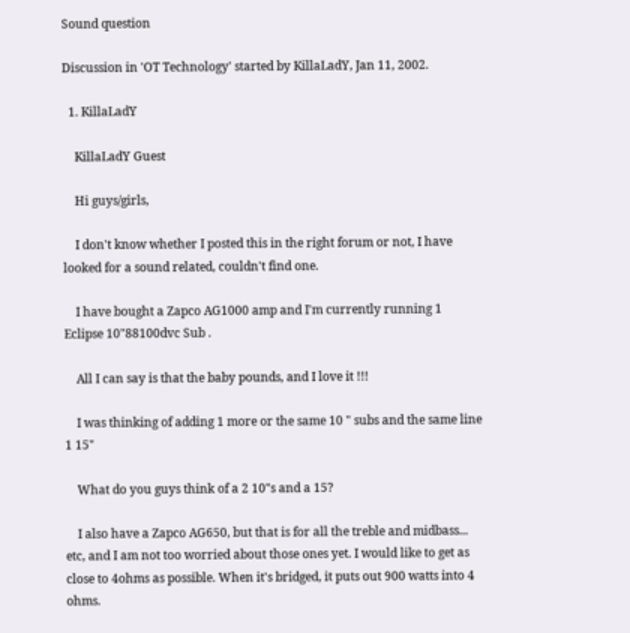Sound question

Discussion in 'OT Technology' started by KillaLadY, Jan 11, 2002.

  1. KillaLadY

    KillaLadY Guest

    Hi guys/girls,

    I don't know whether I posted this in the right forum or not, I have looked for a sound related, couldn't find one.

    I have bought a Zapco AG1000 amp and I'm currently running 1 Eclipse 10"88100dvc Sub .

    All I can say is that the baby pounds, and I love it !!!

    I was thinking of adding 1 more or the same 10 " subs and the same line 1 15"

    What do you guys think of a 2 10"s and a 15?

    I also have a Zapco AG650, but that is for all the treble and midbass... etc, and I am not too worried about those ones yet. I would like to get as close to 4ohms as possible. When it's bridged, it puts out 900 watts into 4 ohms.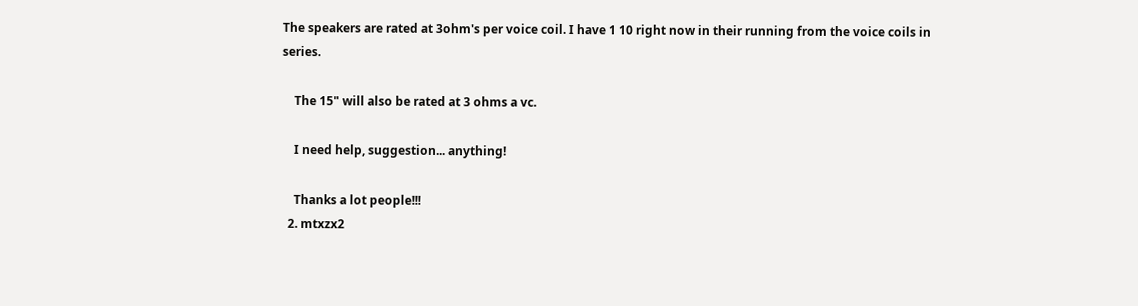The speakers are rated at 3ohm's per voice coil. I have 1 10 right now in their running from the voice coils in series.

    The 15" will also be rated at 3 ohms a vc.

    I need help, suggestion... anything!

    Thanks a lot people!!!
  2. mtxzx2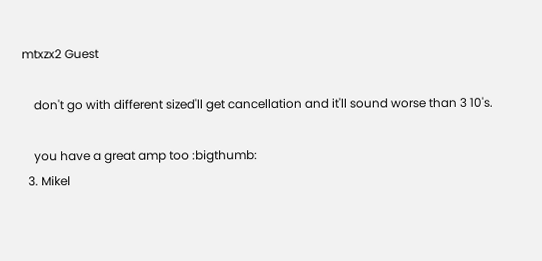mtxzx2 Guest

    don't go with different sized'll get cancellation and it'll sound worse than 3 10's.

    you have a great amp too :bigthumb:
  3. Mikel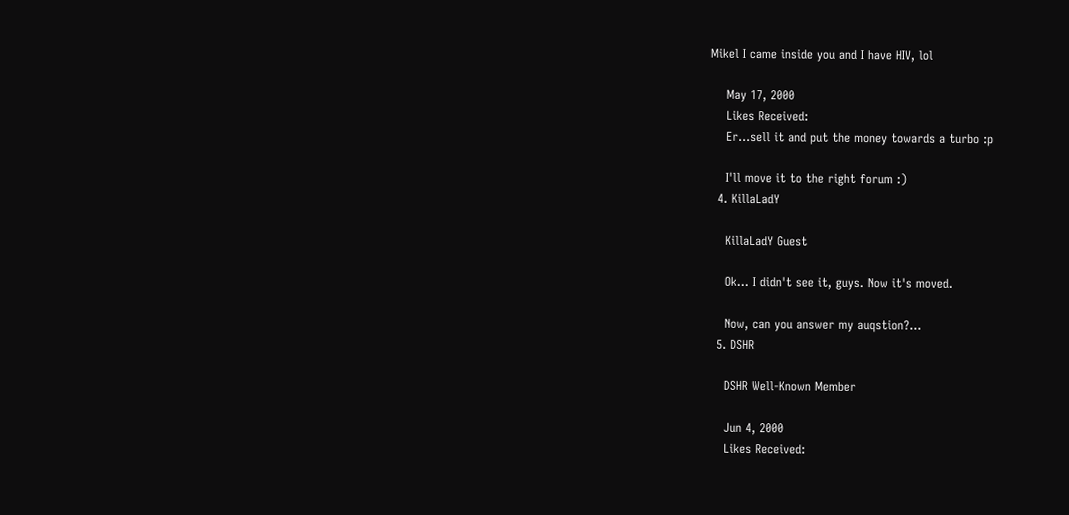Mikel I came inside you and I have HIV, lol

    May 17, 2000
    Likes Received:
    Er...sell it and put the money towards a turbo :p

    I'll move it to the right forum :)
  4. KillaLadY

    KillaLadY Guest

    Ok... I didn't see it, guys. Now it's moved.

    Now, can you answer my auqstion?...
  5. DSHR

    DSHR Well-Known Member

    Jun 4, 2000
    Likes Received: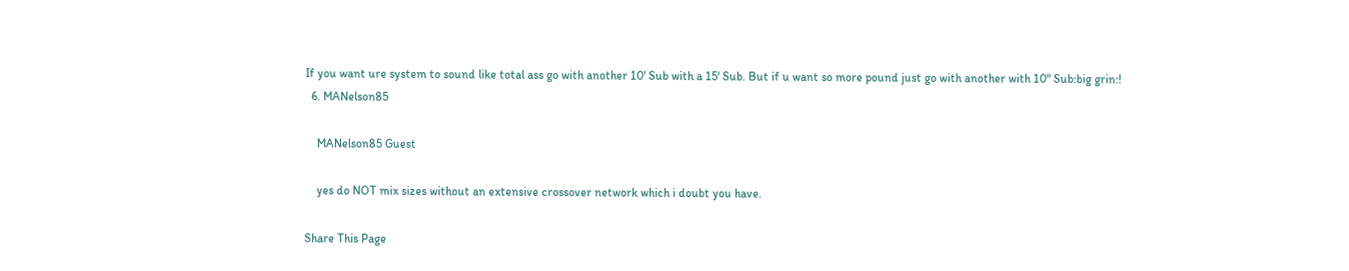If you want ure system to sound like total ass go with another 10' Sub with a 15' Sub. But if u want so more pound just go with another with 10" Sub:big grin:!
  6. MANelson85

    MANelson85 Guest

    yes do NOT mix sizes without an extensive crossover network which i doubt you have.

Share This Page